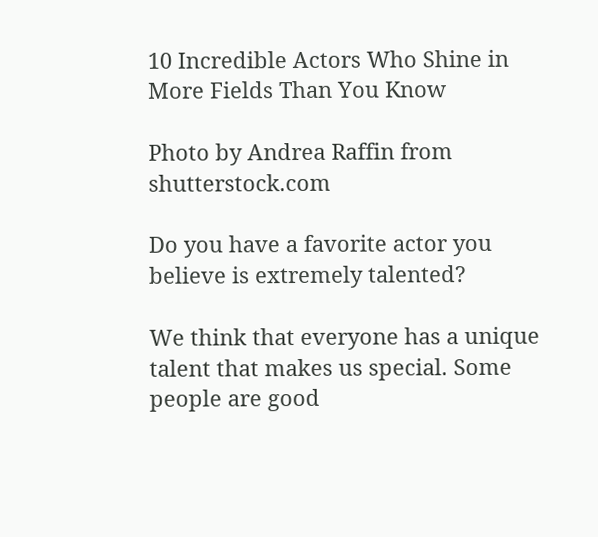10 Incredible Actors Who Shine in More Fields Than You Know

Photo by Andrea Raffin from shutterstock.com

Do you have a favorite actor you believe is extremely talented?

We think that everyone has a unique talent that makes us special. Some people are good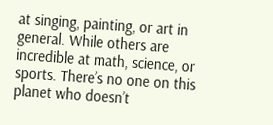at singing, painting, or art in general. While others are incredible at math, science, or sports. There’s no one on this planet who doesn’t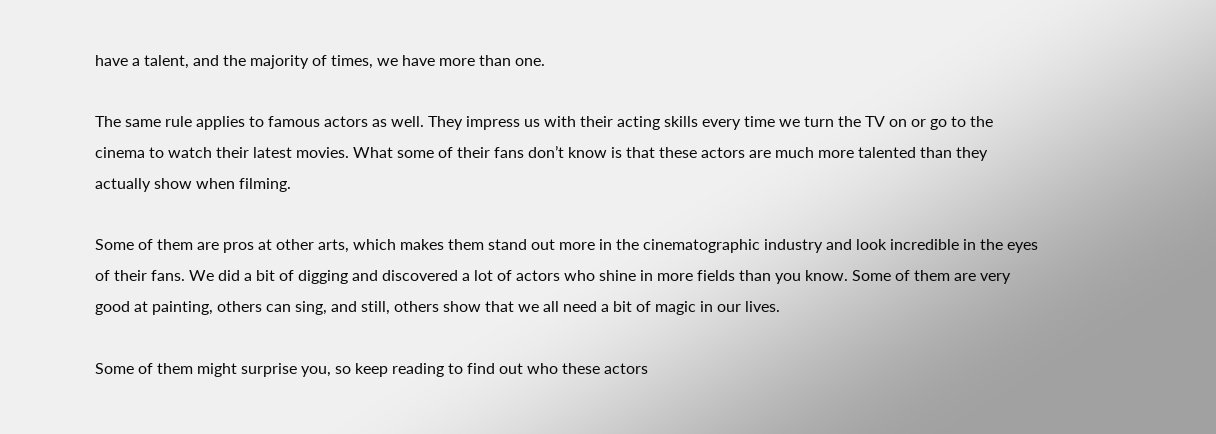have a talent, and the majority of times, we have more than one.

The same rule applies to famous actors as well. They impress us with their acting skills every time we turn the TV on or go to the cinema to watch their latest movies. What some of their fans don’t know is that these actors are much more talented than they actually show when filming.

Some of them are pros at other arts, which makes them stand out more in the cinematographic industry and look incredible in the eyes of their fans. We did a bit of digging and discovered a lot of actors who shine in more fields than you know. Some of them are very good at painting, others can sing, and still, others show that we all need a bit of magic in our lives.

Some of them might surprise you, so keep reading to find out who these actors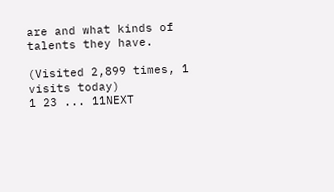are and what kinds of talents they have.

(Visited 2,899 times, 1 visits today)
1 23 ... 11NEXT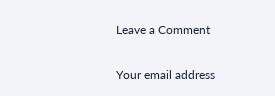Leave a Comment

Your email address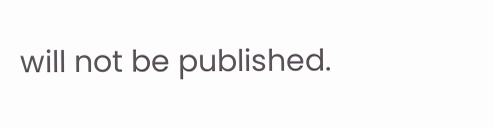will not be published.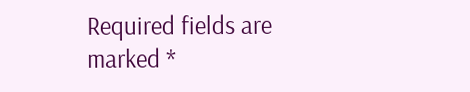Required fields are marked *